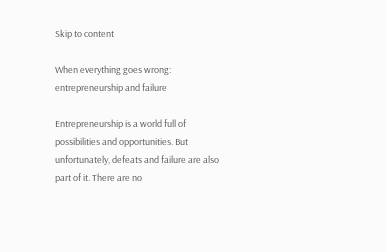Skip to content

When everything goes wrong: entrepreneurship and failure

Entrepreneurship is a world full of possibilities and opportunities. But unfortunately, defeats and failure are also part of it. There are no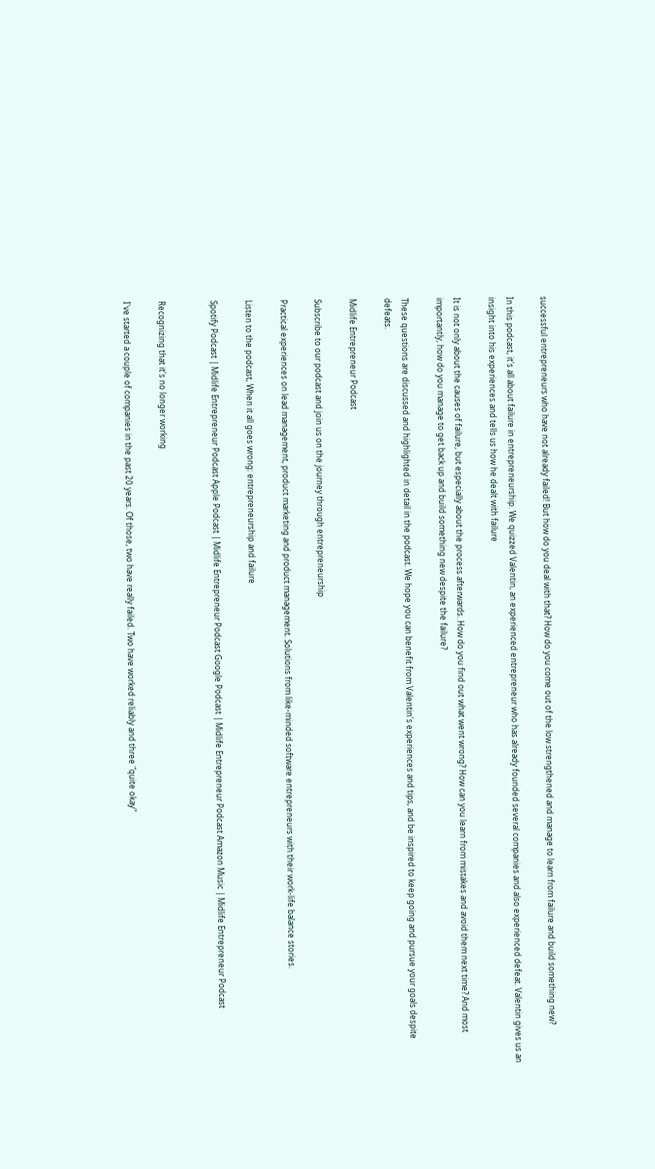successful entrepreneurs who have not already failed! But how do you deal with that? How do you come out of the low strengthened and manage to learn from failure and build something new?

In this podcast, it's all about failure in entrepreneurship. We quizzed Valentin, an experienced entrepreneur who has already founded several companies and also experienced defeat. Valentin gives us an insight into his experiences and tells us how he dealt with failure

It is not only about the causes of failure, but especially about the process afterwards. How do you find out what went wrong? How can you learn from mistakes and avoid them next time? And most importantly, how do you manage to get back up and build something new despite the failure?

These questions are discussed and highlighted in detail in the podcast. We hope you can benefit from Valentin's experiences and tips, and be inspired to keep going and pursue your goals despite defeats.

Midlife Entrepreneur Podcast

Subscribe to our podcast and join us on the journey through entrepreneurship

Practical experiences on lead management, product marketing and product management. Solutions from like-minded software entrepreneurs with their work-life balance stories.

Listen to the podcast, When it all goes wrong: entrepreneurship and failure

Spotify Podcast | Midlife Entrepreneur Podcast Apple Podcast | Midlife Entrepreneur Podcast Google Podcast | Midlife Entrepreneur Podcast Amazon Music | Midlife Entrepreneur Podcast


Recognizing that it's no longer working

I've started a couple of companies in the past 20 years. Of those, two have really failed. Two have worked reliably and three "quite okay"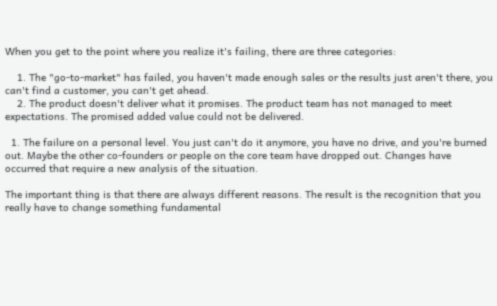When you get to the point where you realize it's failing, there are three categories:

    1. The "go-to-market" has failed, you haven't made enough sales or the results just aren't there, you can't find a customer, you can't get ahead.
    2. The product doesn't deliver what it promises. The product team has not managed to meet expectations. The promised added value could not be delivered.

  1. The failure on a personal level. You just can't do it anymore, you have no drive, and you're burned out. Maybe the other co-founders or people on the core team have dropped out. Changes have occurred that require a new analysis of the situation.

The important thing is that there are always different reasons. The result is the recognition that you really have to change something fundamental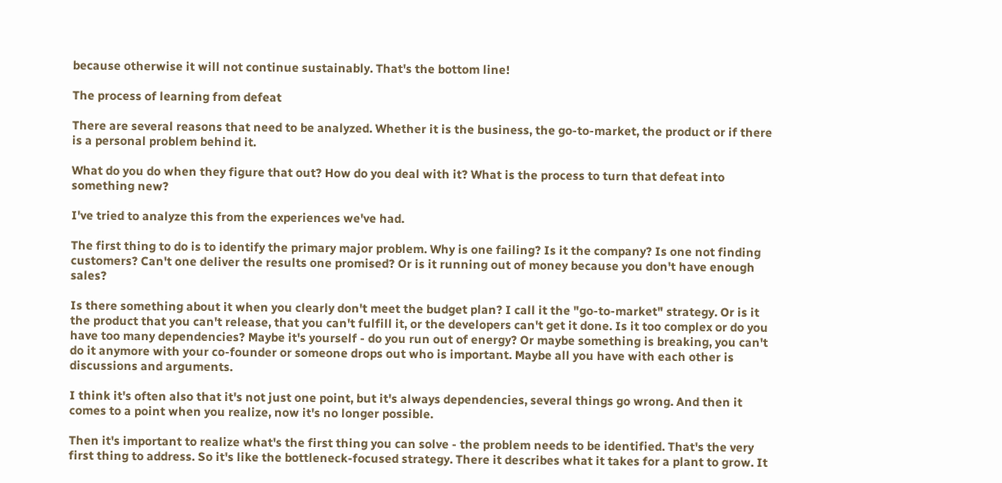because otherwise it will not continue sustainably. That's the bottom line!

The process of learning from defeat

There are several reasons that need to be analyzed. Whether it is the business, the go-to-market, the product or if there is a personal problem behind it.

What do you do when they figure that out? How do you deal with it? What is the process to turn that defeat into something new?

I've tried to analyze this from the experiences we've had.

The first thing to do is to identify the primary major problem. Why is one failing? Is it the company? Is one not finding customers? Can't one deliver the results one promised? Or is it running out of money because you don't have enough sales?

Is there something about it when you clearly don't meet the budget plan? I call it the "go-to-market" strategy. Or is it the product that you can't release, that you can't fulfill it, or the developers can't get it done. Is it too complex or do you have too many dependencies? Maybe it's yourself - do you run out of energy? Or maybe something is breaking, you can't do it anymore with your co-founder or someone drops out who is important. Maybe all you have with each other is discussions and arguments.

I think it's often also that it's not just one point, but it's always dependencies, several things go wrong. And then it comes to a point when you realize, now it's no longer possible.

Then it's important to realize what's the first thing you can solve - the problem needs to be identified. That's the very first thing to address. So it's like the bottleneck-focused strategy. There it describes what it takes for a plant to grow. It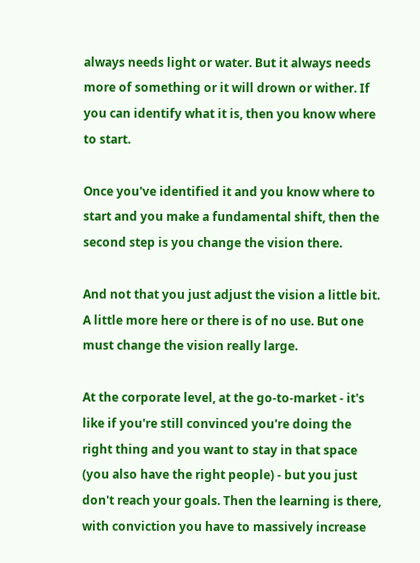always needs light or water. But it always needs more of something or it will drown or wither. If you can identify what it is, then you know where to start.

Once you've identified it and you know where to start and you make a fundamental shift, then the second step is you change the vision there.

And not that you just adjust the vision a little bit. A little more here or there is of no use. But one must change the vision really large.

At the corporate level, at the go-to-market - it's like if you're still convinced you're doing the right thing and you want to stay in that space (you also have the right people) - but you just don't reach your goals. Then the learning is there, with conviction you have to massively increase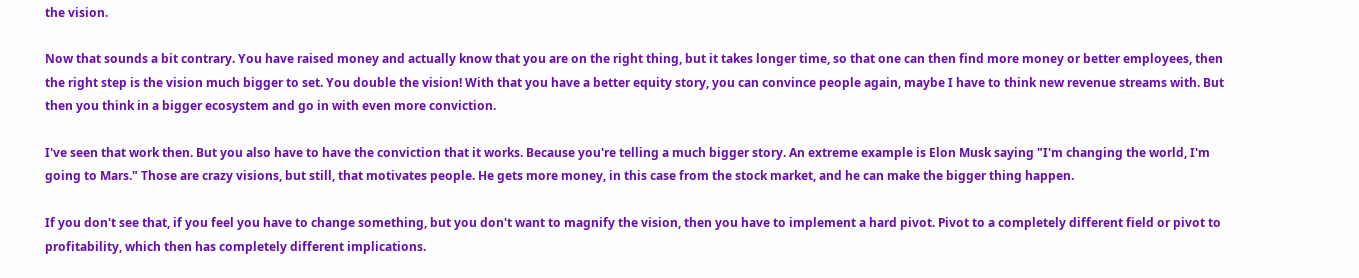the vision.

Now that sounds a bit contrary. You have raised money and actually know that you are on the right thing, but it takes longer time, so that one can then find more money or better employees, then the right step is the vision much bigger to set. You double the vision! With that you have a better equity story, you can convince people again, maybe I have to think new revenue streams with. But then you think in a bigger ecosystem and go in with even more conviction.

I've seen that work then. But you also have to have the conviction that it works. Because you're telling a much bigger story. An extreme example is Elon Musk saying "I'm changing the world, I'm going to Mars." Those are crazy visions, but still, that motivates people. He gets more money, in this case from the stock market, and he can make the bigger thing happen.

If you don't see that, if you feel you have to change something, but you don't want to magnify the vision, then you have to implement a hard pivot. Pivot to a completely different field or pivot to profitability, which then has completely different implications.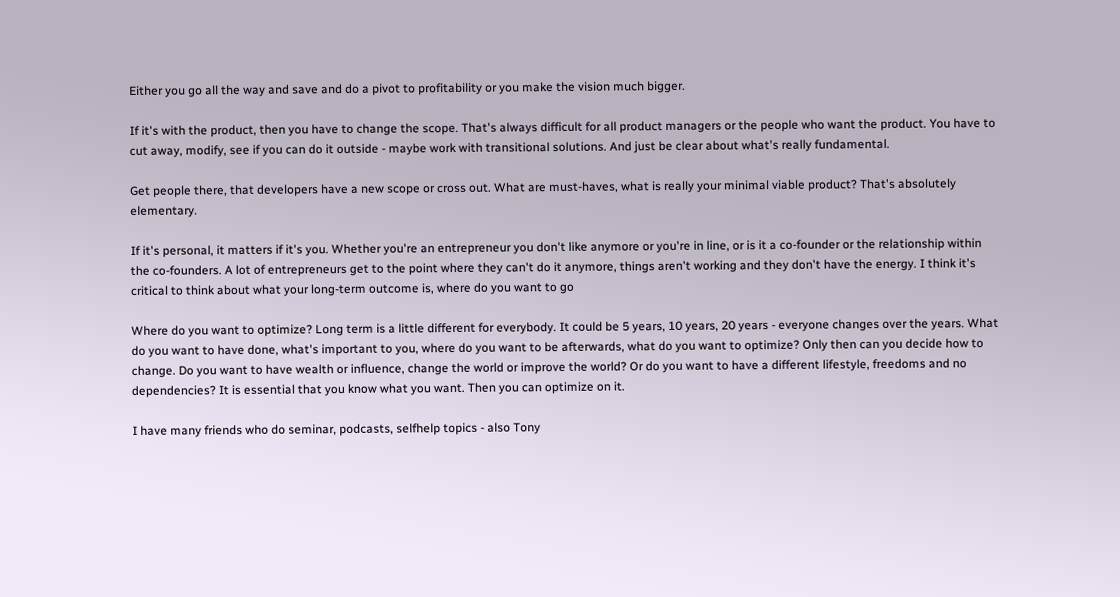Either you go all the way and save and do a pivot to profitability or you make the vision much bigger.

If it's with the product, then you have to change the scope. That's always difficult for all product managers or the people who want the product. You have to cut away, modify, see if you can do it outside - maybe work with transitional solutions. And just be clear about what's really fundamental.

Get people there, that developers have a new scope or cross out. What are must-haves, what is really your minimal viable product? That's absolutely elementary.

If it's personal, it matters if it's you. Whether you're an entrepreneur you don't like anymore or you're in line, or is it a co-founder or the relationship within the co-founders. A lot of entrepreneurs get to the point where they can't do it anymore, things aren't working and they don't have the energy. I think it's critical to think about what your long-term outcome is, where do you want to go

Where do you want to optimize? Long term is a little different for everybody. It could be 5 years, 10 years, 20 years - everyone changes over the years. What do you want to have done, what's important to you, where do you want to be afterwards, what do you want to optimize? Only then can you decide how to change. Do you want to have wealth or influence, change the world or improve the world? Or do you want to have a different lifestyle, freedoms and no dependencies? It is essential that you know what you want. Then you can optimize on it.

I have many friends who do seminar, podcasts, selfhelp topics - also Tony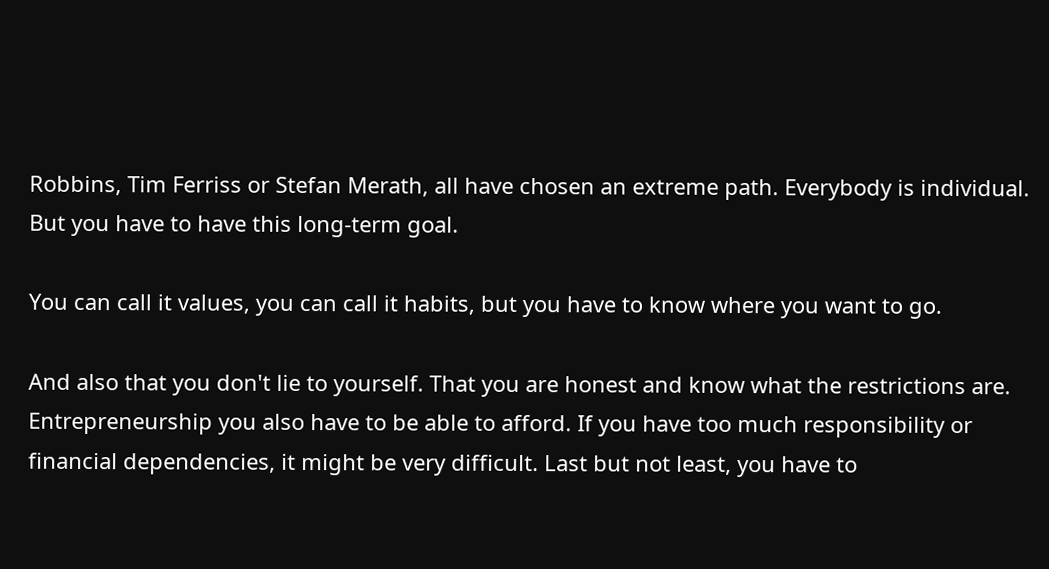Robbins, Tim Ferriss or Stefan Merath, all have chosen an extreme path. Everybody is individual. But you have to have this long-term goal.

You can call it values, you can call it habits, but you have to know where you want to go.

And also that you don't lie to yourself. That you are honest and know what the restrictions are. Entrepreneurship you also have to be able to afford. If you have too much responsibility or financial dependencies, it might be very difficult. Last but not least, you have to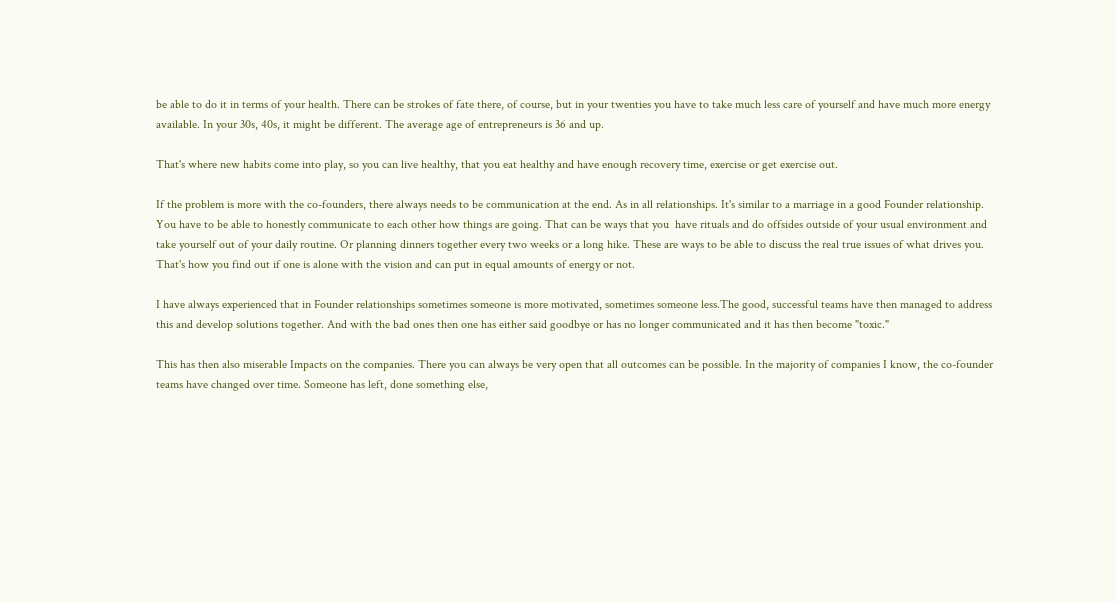be able to do it in terms of your health. There can be strokes of fate there, of course, but in your twenties you have to take much less care of yourself and have much more energy available. In your 30s, 40s, it might be different. The average age of entrepreneurs is 36 and up.

That's where new habits come into play, so you can live healthy, that you eat healthy and have enough recovery time, exercise or get exercise out.

If the problem is more with the co-founders, there always needs to be communication at the end. As in all relationships. It's similar to a marriage in a good Founder relationship. You have to be able to honestly communicate to each other how things are going. That can be ways that you  have rituals and do offsides outside of your usual environment and take yourself out of your daily routine. Or planning dinners together every two weeks or a long hike. These are ways to be able to discuss the real true issues of what drives you. That's how you find out if one is alone with the vision and can put in equal amounts of energy or not.

I have always experienced that in Founder relationships sometimes someone is more motivated, sometimes someone less.The good, successful teams have then managed to address this and develop solutions together. And with the bad ones then one has either said goodbye or has no longer communicated and it has then become "toxic."

This has then also miserable Impacts on the companies. There you can always be very open that all outcomes can be possible. In the majority of companies I know, the co-founder teams have changed over time. Someone has left, done something else,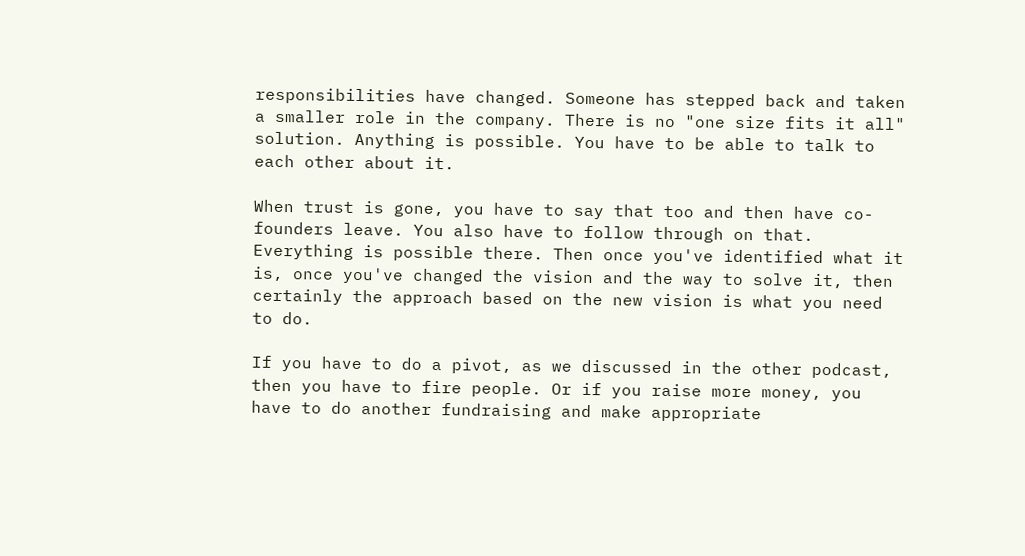responsibilities have changed. Someone has stepped back and taken a smaller role in the company. There is no "one size fits it all" solution. Anything is possible. You have to be able to talk to each other about it.

When trust is gone, you have to say that too and then have co-founders leave. You also have to follow through on that. Everything is possible there. Then once you've identified what it is, once you've changed the vision and the way to solve it, then certainly the approach based on the new vision is what you need to do.

If you have to do a pivot, as we discussed in the other podcast, then you have to fire people. Or if you raise more money, you have to do another fundraising and make appropriate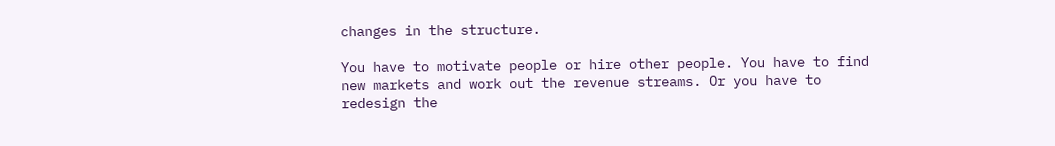changes in the structure.

You have to motivate people or hire other people. You have to find new markets and work out the revenue streams. Or you have to redesign the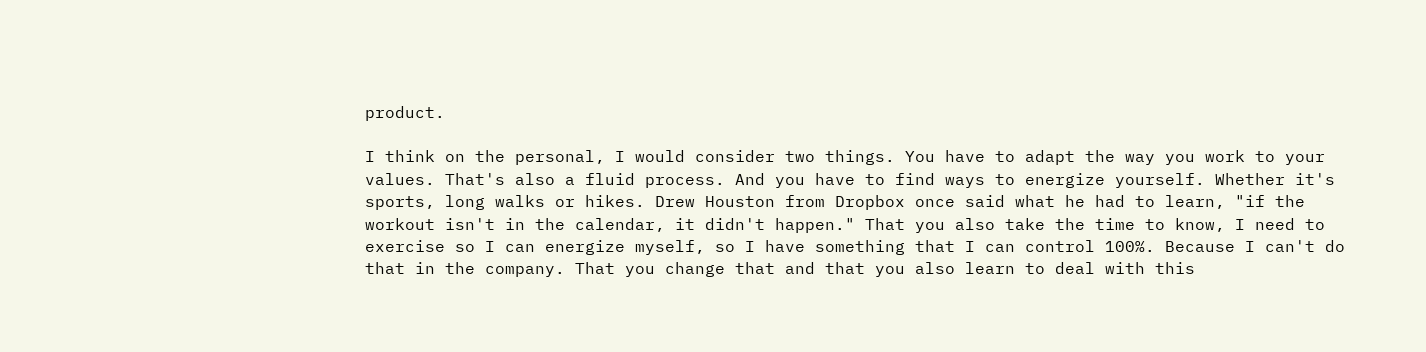product.

I think on the personal, I would consider two things. You have to adapt the way you work to your values. That's also a fluid process. And you have to find ways to energize yourself. Whether it's sports, long walks or hikes. Drew Houston from Dropbox once said what he had to learn, "if the workout isn't in the calendar, it didn't happen." That you also take the time to know, I need to exercise so I can energize myself, so I have something that I can control 100%. Because I can't do that in the company. That you change that and that you also learn to deal with this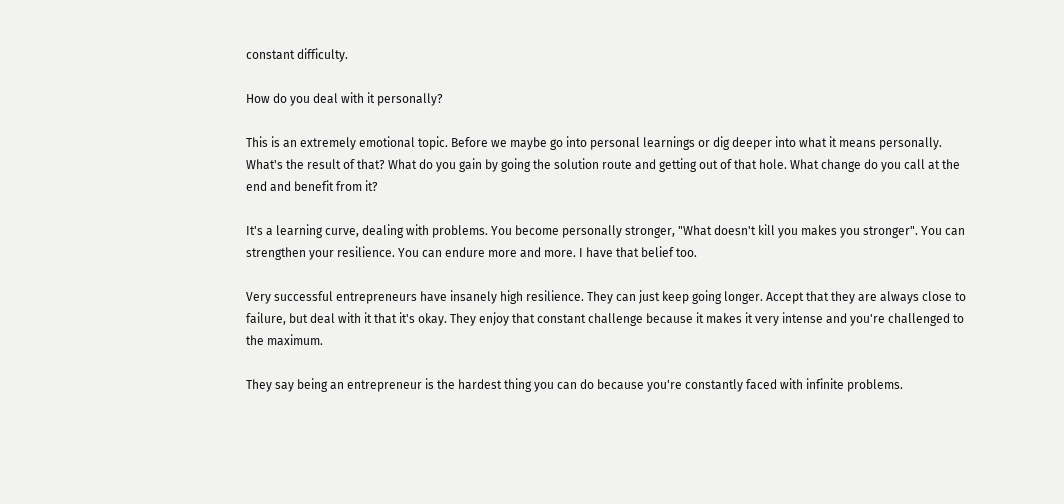constant difficulty.

How do you deal with it personally?

This is an extremely emotional topic. Before we maybe go into personal learnings or dig deeper into what it means personally. What's the result of that? What do you gain by going the solution route and getting out of that hole. What change do you call at the end and benefit from it?

It's a learning curve, dealing with problems. You become personally stronger, "What doesn't kill you makes you stronger". You can strengthen your resilience. You can endure more and more. I have that belief too.

Very successful entrepreneurs have insanely high resilience. They can just keep going longer. Accept that they are always close to failure, but deal with it that it's okay. They enjoy that constant challenge because it makes it very intense and you're challenged to the maximum.

They say being an entrepreneur is the hardest thing you can do because you're constantly faced with infinite problems.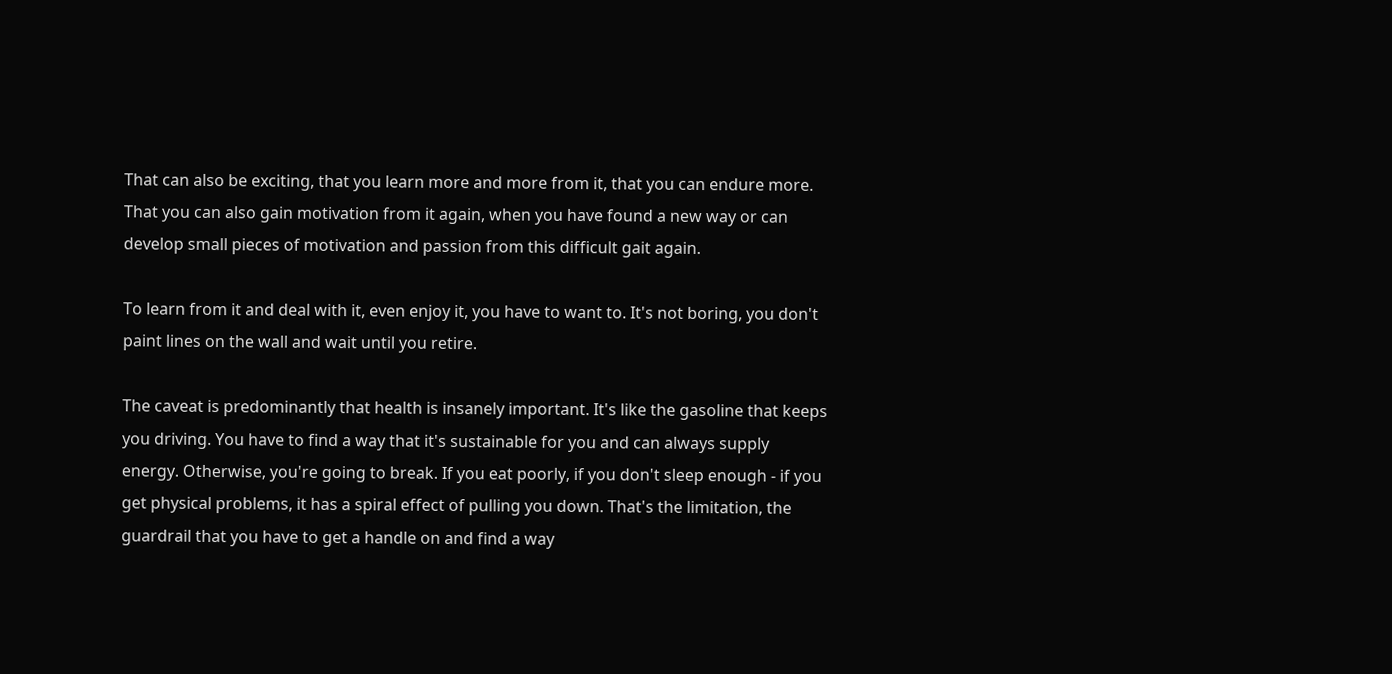That can also be exciting, that you learn more and more from it, that you can endure more. That you can also gain motivation from it again, when you have found a new way or can develop small pieces of motivation and passion from this difficult gait again.

To learn from it and deal with it, even enjoy it, you have to want to. It's not boring, you don't paint lines on the wall and wait until you retire.

The caveat is predominantly that health is insanely important. It's like the gasoline that keeps you driving. You have to find a way that it's sustainable for you and can always supply energy. Otherwise, you're going to break. If you eat poorly, if you don't sleep enough - if you get physical problems, it has a spiral effect of pulling you down. That's the limitation, the guardrail that you have to get a handle on and find a way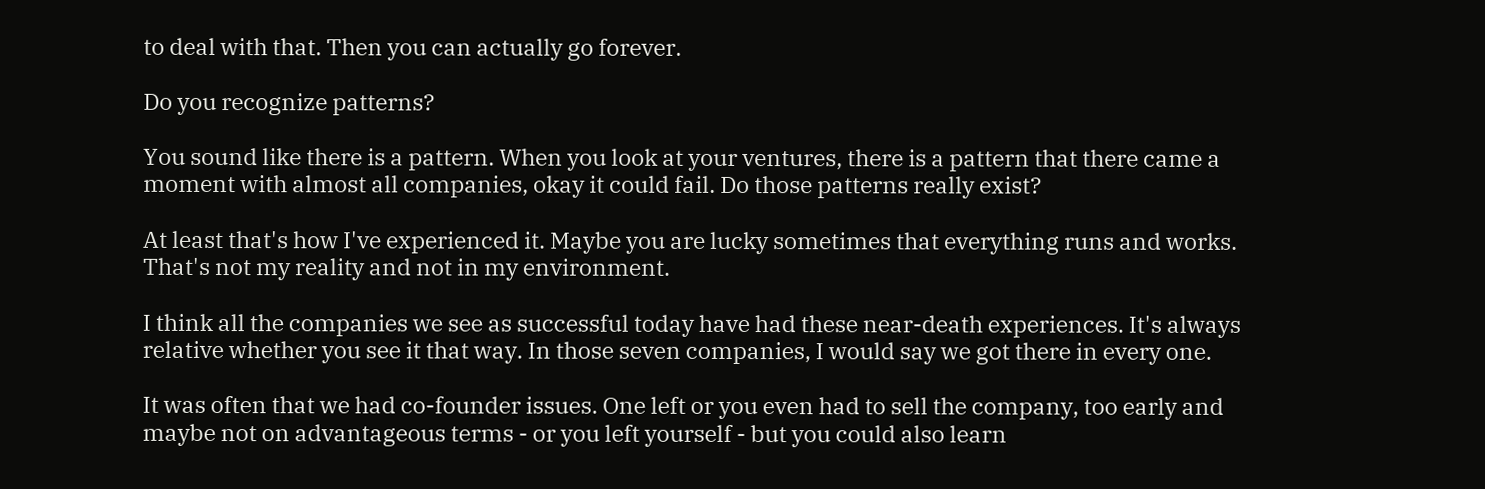to deal with that. Then you can actually go forever.

Do you recognize patterns?

You sound like there is a pattern. When you look at your ventures, there is a pattern that there came a moment with almost all companies, okay it could fail. Do those patterns really exist?

At least that's how I've experienced it. Maybe you are lucky sometimes that everything runs and works. That's not my reality and not in my environment.

I think all the companies we see as successful today have had these near-death experiences. It's always relative whether you see it that way. In those seven companies, I would say we got there in every one.

It was often that we had co-founder issues. One left or you even had to sell the company, too early and maybe not on advantageous terms - or you left yourself - but you could also learn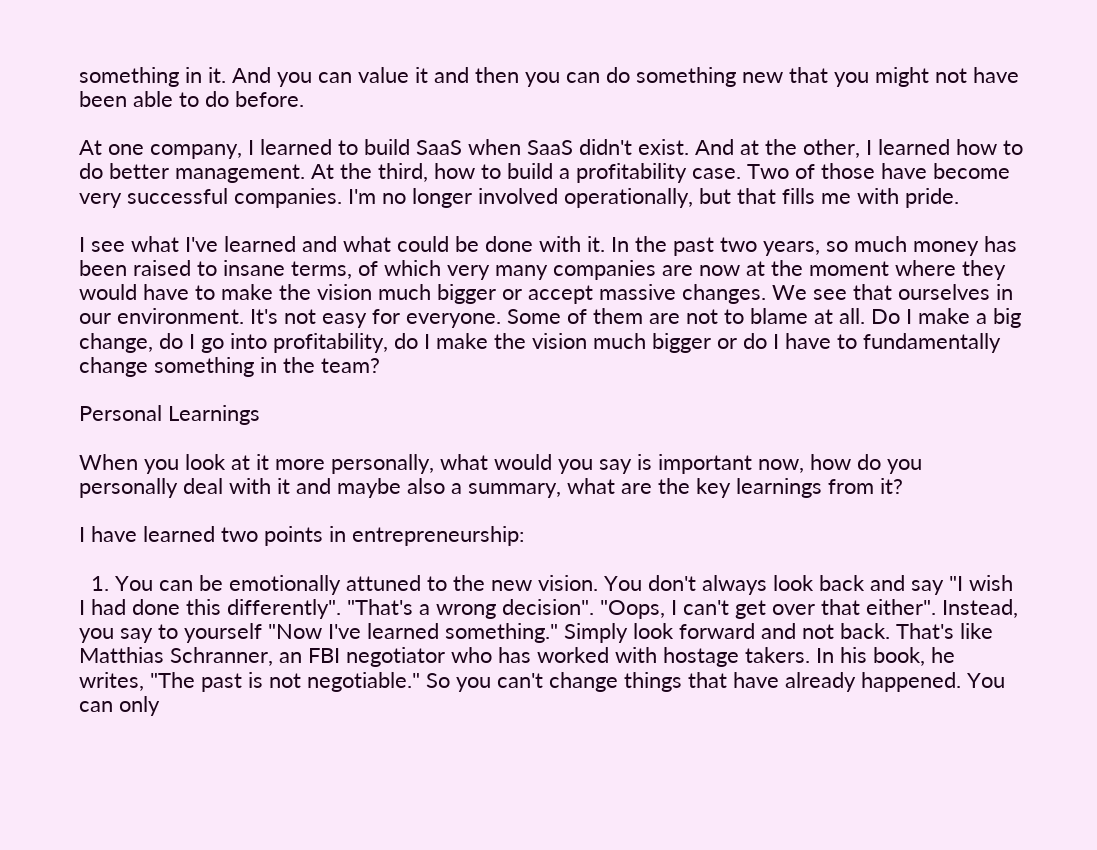something in it. And you can value it and then you can do something new that you might not have been able to do before.

At one company, I learned to build SaaS when SaaS didn't exist. And at the other, I learned how to do better management. At the third, how to build a profitability case. Two of those have become very successful companies. I'm no longer involved operationally, but that fills me with pride.

I see what I've learned and what could be done with it. In the past two years, so much money has been raised to insane terms, of which very many companies are now at the moment where they would have to make the vision much bigger or accept massive changes. We see that ourselves in our environment. It's not easy for everyone. Some of them are not to blame at all. Do I make a big change, do I go into profitability, do I make the vision much bigger or do I have to fundamentally change something in the team?

Personal Learnings

When you look at it more personally, what would you say is important now, how do you personally deal with it and maybe also a summary, what are the key learnings from it?

I have learned two points in entrepreneurship:

  1. You can be emotionally attuned to the new vision. You don't always look back and say "I wish I had done this differently". "That's a wrong decision". "Oops, I can't get over that either". Instead, you say to yourself "Now I've learned something." Simply look forward and not back. That's like Matthias Schranner, an FBI negotiator who has worked with hostage takers. In his book, he writes, "The past is not negotiable." So you can't change things that have already happened. You can only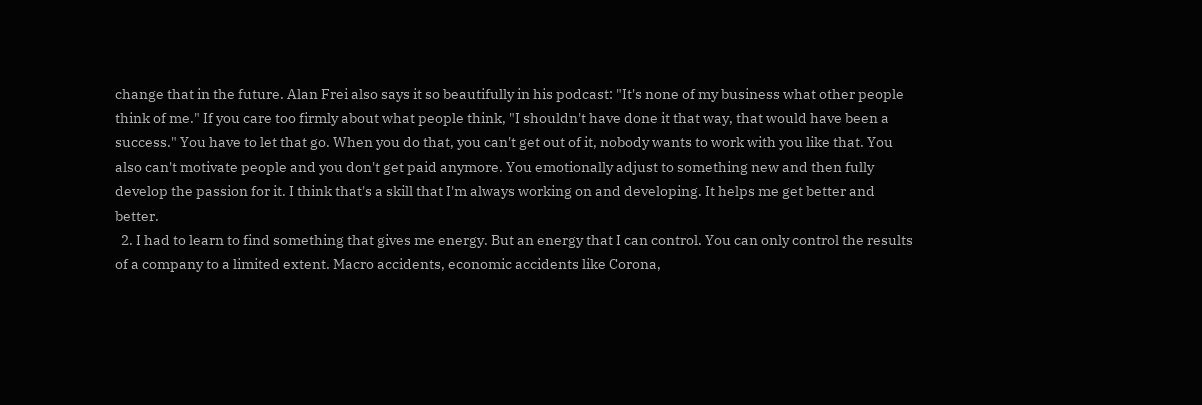change that in the future. Alan Frei also says it so beautifully in his podcast: "It's none of my business what other people think of me." If you care too firmly about what people think, "I shouldn't have done it that way, that would have been a success." You have to let that go. When you do that, you can't get out of it, nobody wants to work with you like that. You also can't motivate people and you don't get paid anymore. You emotionally adjust to something new and then fully develop the passion for it. I think that's a skill that I'm always working on and developing. It helps me get better and better.
  2. I had to learn to find something that gives me energy. But an energy that I can control. You can only control the results of a company to a limited extent. Macro accidents, economic accidents like Corona,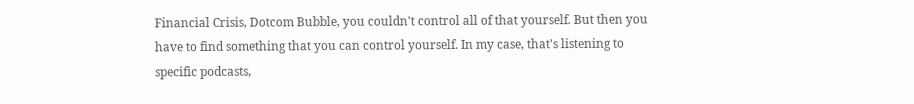Financial Crisis, Dotcom Bubble, you couldn't control all of that yourself. But then you have to find something that you can control yourself. In my case, that's listening to specific podcasts,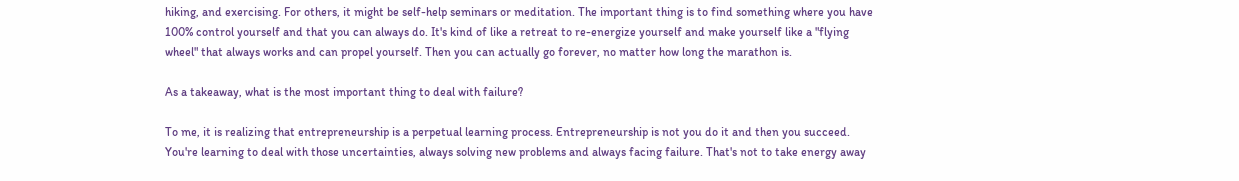hiking, and exercising. For others, it might be self-help seminars or meditation. The important thing is to find something where you have 100% control yourself and that you can always do. It's kind of like a retreat to re-energize yourself and make yourself like a "flying wheel" that always works and can propel yourself. Then you can actually go forever, no matter how long the marathon is.

As a takeaway, what is the most important thing to deal with failure?

To me, it is realizing that entrepreneurship is a perpetual learning process. Entrepreneurship is not you do it and then you succeed. You're learning to deal with those uncertainties, always solving new problems and always facing failure. That's not to take energy away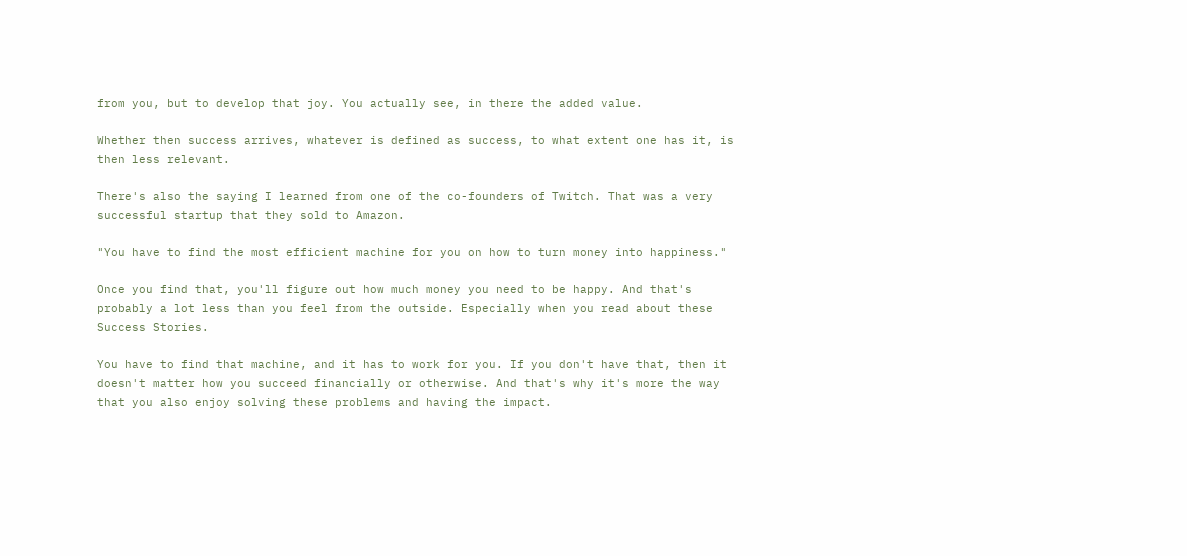from you, but to develop that joy. You actually see, in there the added value.

Whether then success arrives, whatever is defined as success, to what extent one has it, is then less relevant.

There's also the saying I learned from one of the co-founders of Twitch. That was a very successful startup that they sold to Amazon.

"You have to find the most efficient machine for you on how to turn money into happiness."

Once you find that, you'll figure out how much money you need to be happy. And that's probably a lot less than you feel from the outside. Especially when you read about these Success Stories.

You have to find that machine, and it has to work for you. If you don't have that, then it doesn't matter how you succeed financially or otherwise. And that's why it's more the way that you also enjoy solving these problems and having the impact.